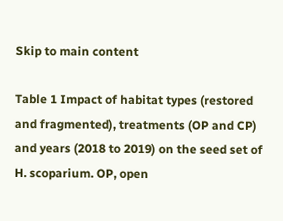Skip to main content

Table 1 Impact of habitat types (restored and fragmented), treatments (OP and CP) and years (2018 to 2019) on the seed set of H. scoparium. OP, open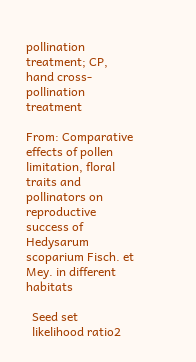pollination treatment; CP, hand cross-pollination treatment

From: Comparative effects of pollen limitation, floral traits and pollinators on reproductive success of Hedysarum scoparium Fisch. et Mey. in different habitats

  Seed set
  likelihood ratio2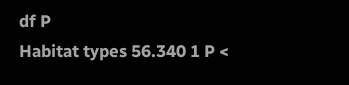df P
Habitat types 56.340 1 P <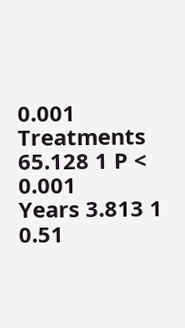0.001
Treatments 65.128 1 P < 0.001
Years 3.813 1 0.51